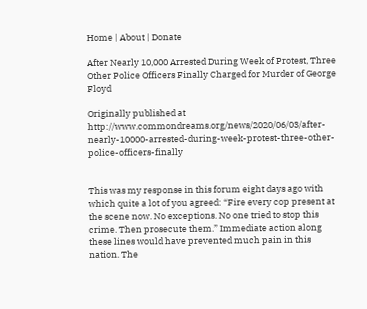Home | About | Donate

After Nearly 10,000 Arrested During Week of Protest, Three Other Police Officers Finally Charged for Murder of George Floyd

Originally published at http://www.commondreams.org/news/2020/06/03/after-nearly-10000-arrested-during-week-protest-three-other-police-officers-finally


This was my response in this forum eight days ago with which quite a lot of you agreed: “Fire every cop present at the scene now. No exceptions. No one tried to stop this crime. Then prosecute them.” Immediate action along these lines would have prevented much pain in this nation. The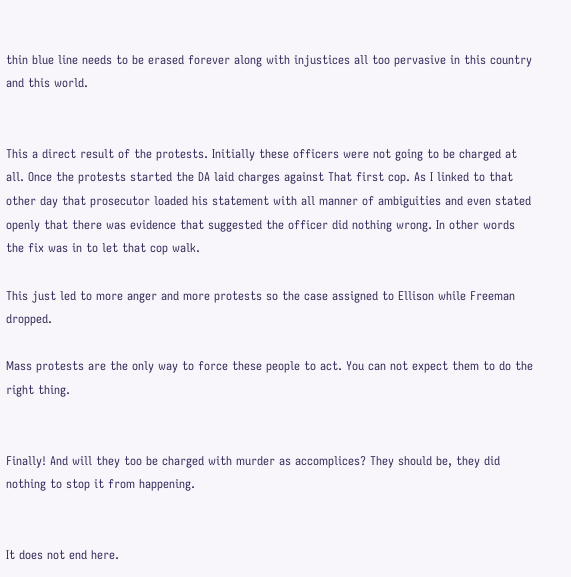thin blue line needs to be erased forever along with injustices all too pervasive in this country and this world.


This a direct result of the protests. Initially these officers were not going to be charged at all. Once the protests started the DA laid charges against That first cop. As I linked to that other day that prosecutor loaded his statement with all manner of ambiguities and even stated openly that there was evidence that suggested the officer did nothing wrong. In other words the fix was in to let that cop walk.

This just led to more anger and more protests so the case assigned to Ellison while Freeman dropped.

Mass protests are the only way to force these people to act. You can not expect them to do the right thing.


Finally! And will they too be charged with murder as accomplices? They should be, they did nothing to stop it from happening.


It does not end here.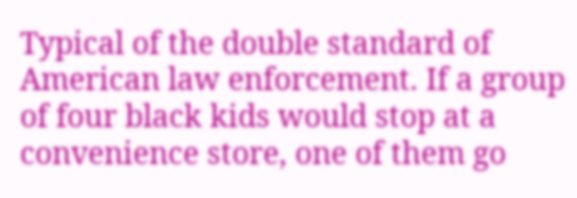Typical of the double standard of American law enforcement. If a group of four black kids would stop at a convenience store, one of them go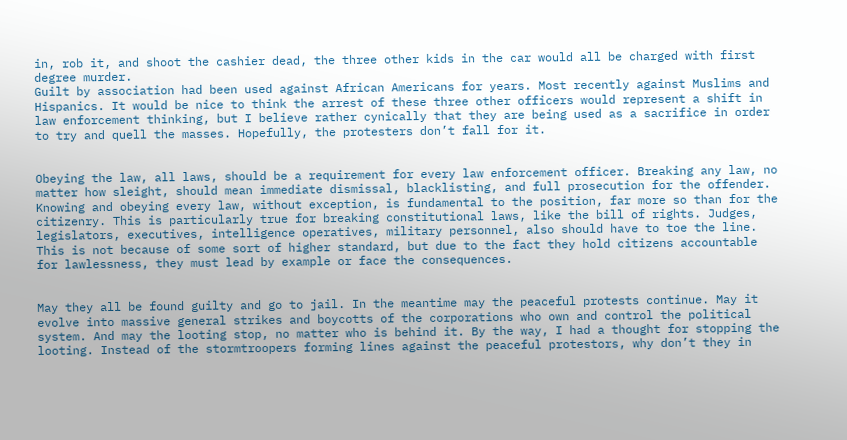in, rob it, and shoot the cashier dead, the three other kids in the car would all be charged with first degree murder.
Guilt by association had been used against African Americans for years. Most recently against Muslims and Hispanics. It would be nice to think the arrest of these three other officers would represent a shift in law enforcement thinking, but I believe rather cynically that they are being used as a sacrifice in order to try and quell the masses. Hopefully, the protesters don’t fall for it.


Obeying the law, all laws, should be a requirement for every law enforcement officer. Breaking any law, no matter how sleight, should mean immediate dismissal, blacklisting, and full prosecution for the offender. Knowing and obeying every law, without exception, is fundamental to the position, far more so than for the citizenry. This is particularly true for breaking constitutional laws, like the bill of rights. Judges, legislators, executives, intelligence operatives, military personnel, also should have to toe the line. This is not because of some sort of higher standard, but due to the fact they hold citizens accountable for lawlessness, they must lead by example or face the consequences.


May they all be found guilty and go to jail. In the meantime may the peaceful protests continue. May it evolve into massive general strikes and boycotts of the corporations who own and control the political system. And may the looting stop, no matter who is behind it. By the way, I had a thought for stopping the looting. Instead of the stormtroopers forming lines against the peaceful protestors, why don’t they in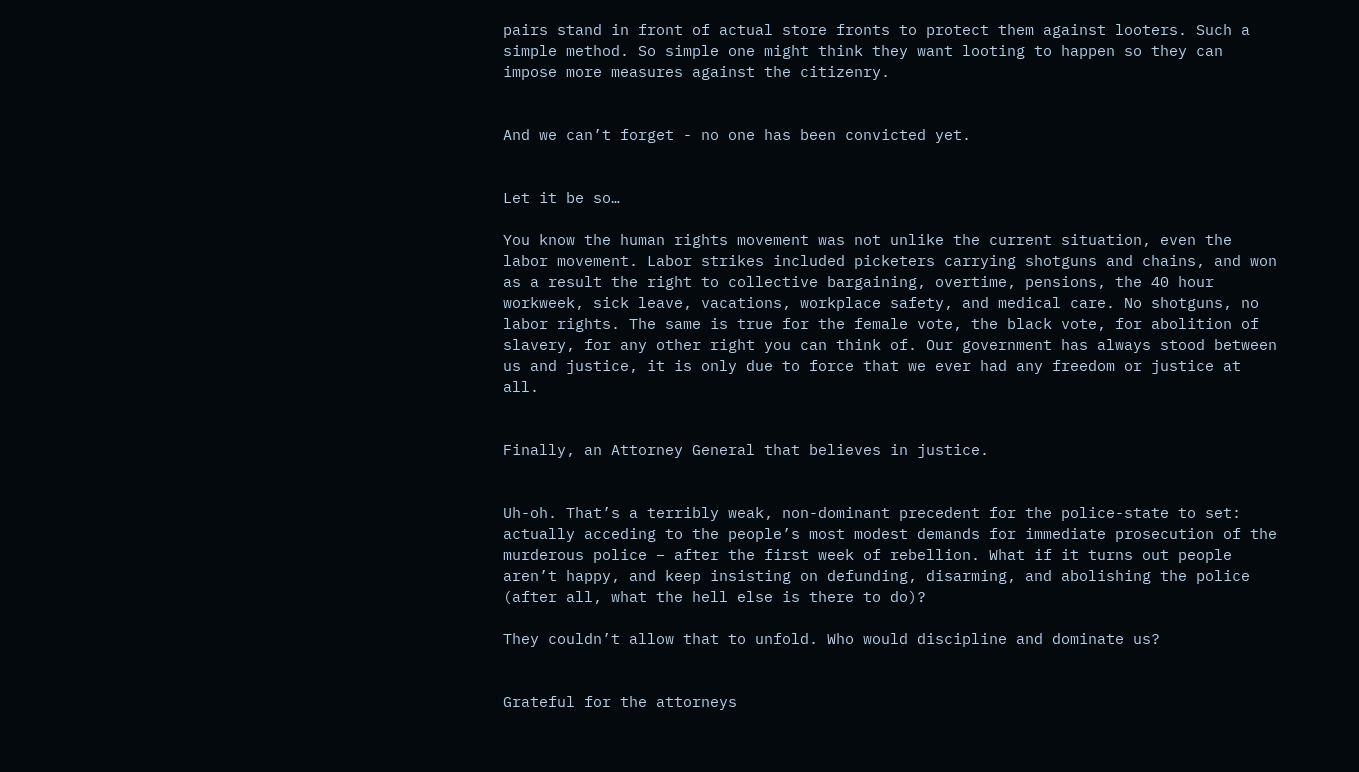pairs stand in front of actual store fronts to protect them against looters. Such a simple method. So simple one might think they want looting to happen so they can impose more measures against the citizenry.


And we can’t forget - no one has been convicted yet.


Let it be so…

You know the human rights movement was not unlike the current situation, even the labor movement. Labor strikes included picketers carrying shotguns and chains, and won as a result the right to collective bargaining, overtime, pensions, the 40 hour workweek, sick leave, vacations, workplace safety, and medical care. No shotguns, no labor rights. The same is true for the female vote, the black vote, for abolition of slavery, for any other right you can think of. Our government has always stood between us and justice, it is only due to force that we ever had any freedom or justice at all.


Finally, an Attorney General that believes in justice.


Uh-oh. That’s a terribly weak, non-dominant precedent for the police-state to set: actually acceding to the people’s most modest demands for immediate prosecution of the murderous police – after the first week of rebellion. What if it turns out people aren’t happy, and keep insisting on defunding, disarming, and abolishing the police (after all, what the hell else is there to do)?

They couldn’t allow that to unfold. Who would discipline and dominate us?


Grateful for the attorneys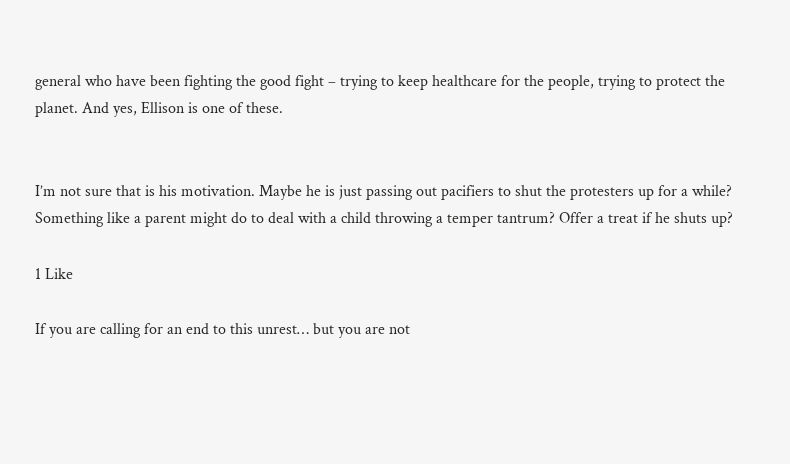general who have been fighting the good fight – trying to keep healthcare for the people, trying to protect the planet. And yes, Ellison is one of these.


I’m not sure that is his motivation. Maybe he is just passing out pacifiers to shut the protesters up for a while? Something like a parent might do to deal with a child throwing a temper tantrum? Offer a treat if he shuts up?

1 Like

If you are calling for an end to this unrest… but you are not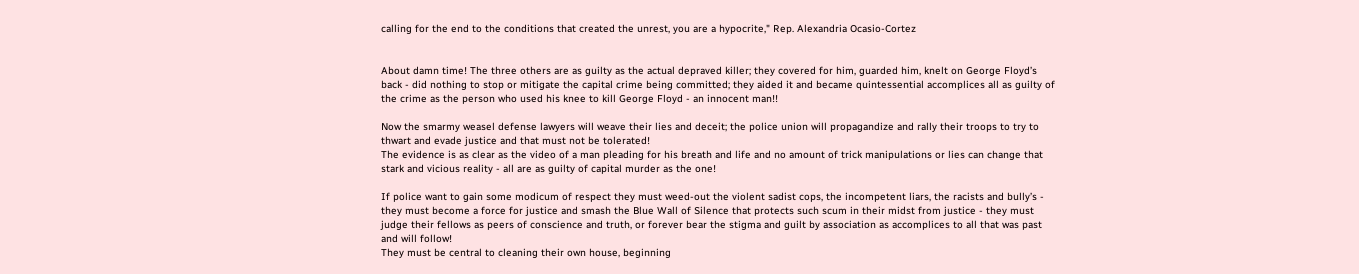calling for the end to the conditions that created the unrest, you are a hypocrite," Rep. Alexandria Ocasio-Cortez


About damn time! The three others are as guilty as the actual depraved killer; they covered for him, guarded him, knelt on George Floyd’s back - did nothing to stop or mitigate the capital crime being committed; they aided it and became quintessential accomplices all as guilty of the crime as the person who used his knee to kill George Floyd - an innocent man!!

Now the smarmy weasel defense lawyers will weave their lies and deceit; the police union will propagandize and rally their troops to try to thwart and evade justice and that must not be tolerated!
The evidence is as clear as the video of a man pleading for his breath and life and no amount of trick manipulations or lies can change that stark and vicious reality - all are as guilty of capital murder as the one!

If police want to gain some modicum of respect they must weed-out the violent sadist cops, the incompetent liars, the racists and bully’s - they must become a force for justice and smash the Blue Wall of Silence that protects such scum in their midst from justice - they must judge their fellows as peers of conscience and truth, or forever bear the stigma and guilt by association as accomplices to all that was past and will follow!
They must be central to cleaning their own house, beginning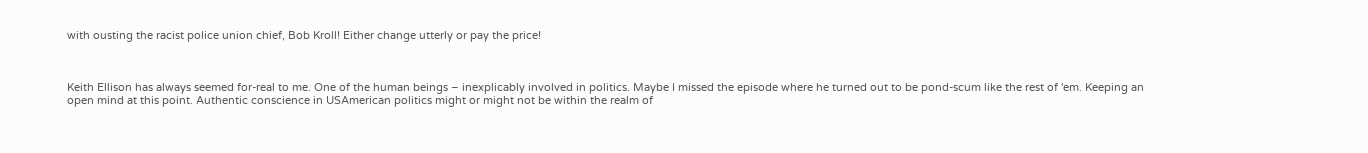with ousting the racist police union chief, Bob Kroll! Either change utterly or pay the price!



Keith Ellison has always seemed for-real to me. One of the human beings – inexplicably involved in politics. Maybe I missed the episode where he turned out to be pond-scum like the rest of 'em. Keeping an open mind at this point. Authentic conscience in USAmerican politics might or might not be within the realm of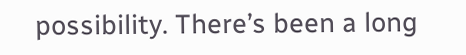possibility. There’s been a long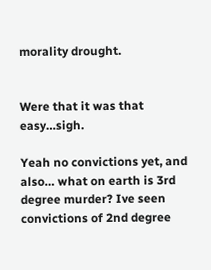morality drought.


Were that it was that easy…sigh.

Yeah no convictions yet, and also… what on earth is 3rd degree murder? Ive seen convictions of 2nd degree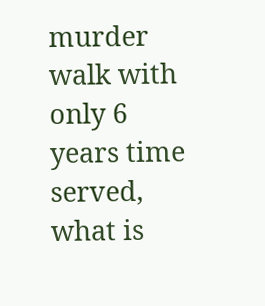murder walk with only 6 years time served, what is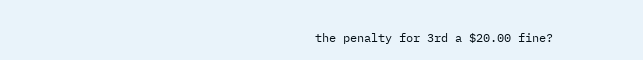the penalty for 3rd a $20.00 fine?